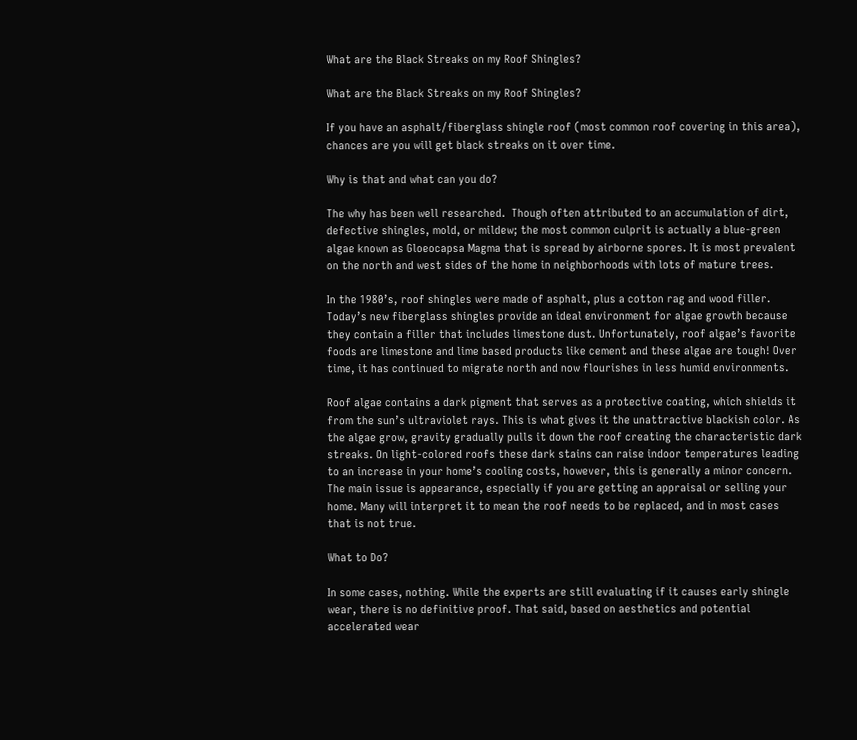What are the Black Streaks on my Roof Shingles?

What are the Black Streaks on my Roof Shingles?

If you have an asphalt/fiberglass shingle roof (most common roof covering in this area), chances are you will get black streaks on it over time.

Why is that and what can you do?

The why has been well researched.  Though often attributed to an accumulation of dirt, defective shingles, mold, or mildew; the most common culprit is actually a blue-green algae known as Gloeocapsa Magma that is spread by airborne spores. It is most prevalent on the north and west sides of the home in neighborhoods with lots of mature trees.

In the 1980’s, roof shingles were made of asphalt, plus a cotton rag and wood filler. Today’s new fiberglass shingles provide an ideal environment for algae growth because they contain a filler that includes limestone dust. Unfortunately, roof algae’s favorite foods are limestone and lime based products like cement and these algae are tough! Over time, it has continued to migrate north and now flourishes in less humid environments.

Roof algae contains a dark pigment that serves as a protective coating, which shields it from the sun’s ultraviolet rays. This is what gives it the unattractive blackish color. As the algae grow, gravity gradually pulls it down the roof creating the characteristic dark streaks. On light-colored roofs these dark stains can raise indoor temperatures leading to an increase in your home’s cooling costs, however, this is generally a minor concern. The main issue is appearance, especially if you are getting an appraisal or selling your home. Many will interpret it to mean the roof needs to be replaced, and in most cases that is not true.

What to Do?

In some cases, nothing. While the experts are still evaluating if it causes early shingle wear, there is no definitive proof. That said, based on aesthetics and potential accelerated wear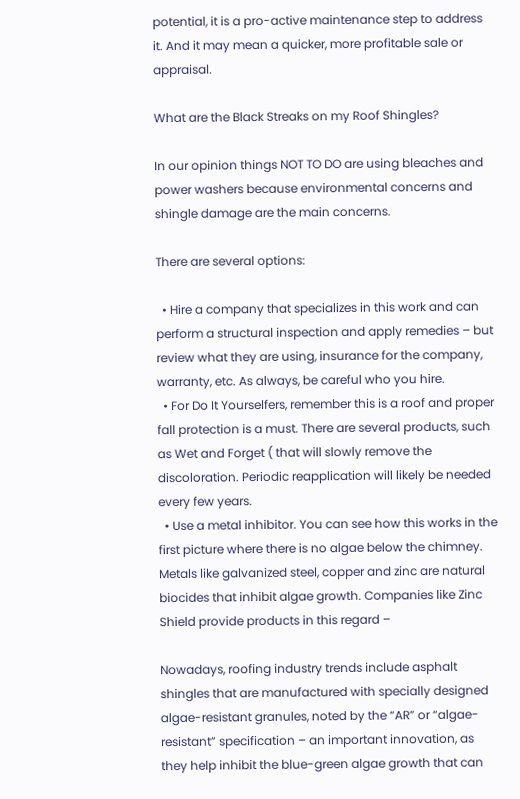potential, it is a pro-active maintenance step to address it. And it may mean a quicker, more profitable sale or appraisal.

What are the Black Streaks on my Roof Shingles?

In our opinion things NOT TO DO are using bleaches and power washers because environmental concerns and shingle damage are the main concerns.

There are several options:

  • Hire a company that specializes in this work and can perform a structural inspection and apply remedies – but review what they are using, insurance for the company, warranty, etc. As always, be careful who you hire.
  • For Do It Yourselfers, remember this is a roof and proper fall protection is a must. There are several products, such as Wet and Forget ( that will slowly remove the discoloration. Periodic reapplication will likely be needed every few years.
  • Use a metal inhibitor. You can see how this works in the first picture where there is no algae below the chimney. Metals like galvanized steel, copper and zinc are natural biocides that inhibit algae growth. Companies like Zinc Shield provide products in this regard –

Nowadays, roofing industry trends include asphalt shingles that are manufactured with specially designed algae-resistant granules, noted by the “AR” or “algae-resistant” specification – an important innovation, as they help inhibit the blue-green algae growth that can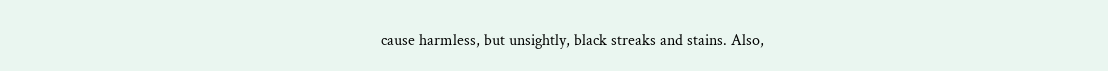cause harmless, but unsightly, black streaks and stains. Also,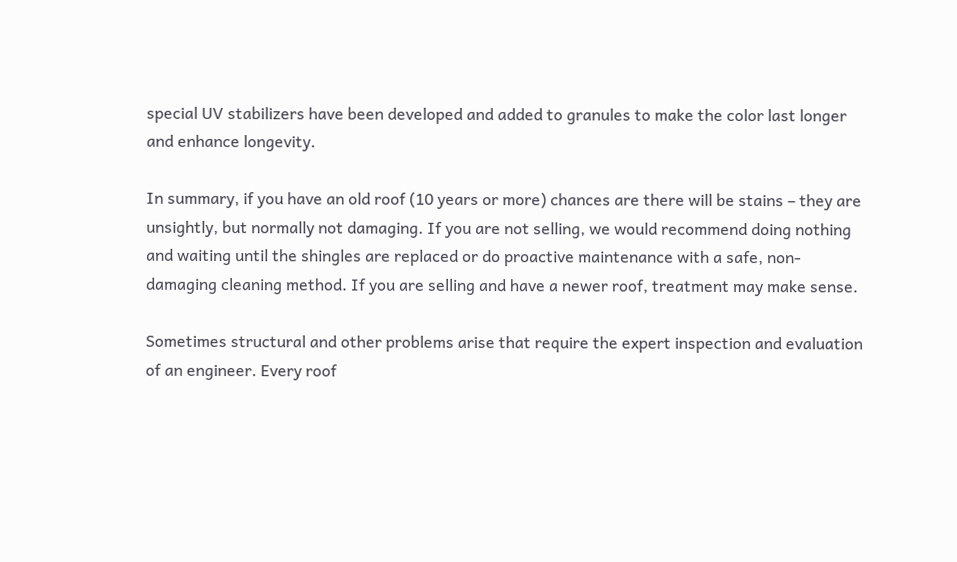special UV stabilizers have been developed and added to granules to make the color last longer and enhance longevity.

In summary, if you have an old roof (10 years or more) chances are there will be stains – they are unsightly, but normally not damaging. If you are not selling, we would recommend doing nothing and waiting until the shingles are replaced or do proactive maintenance with a safe, non-damaging cleaning method. If you are selling and have a newer roof, treatment may make sense.

Sometimes structural and other problems arise that require the expert inspection and evaluation of an engineer. Every roof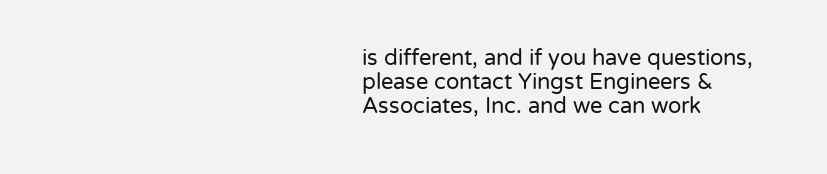is different, and if you have questions, please contact Yingst Engineers & Associates, Inc. and we can work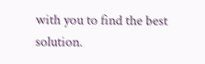with you to find the best solution.